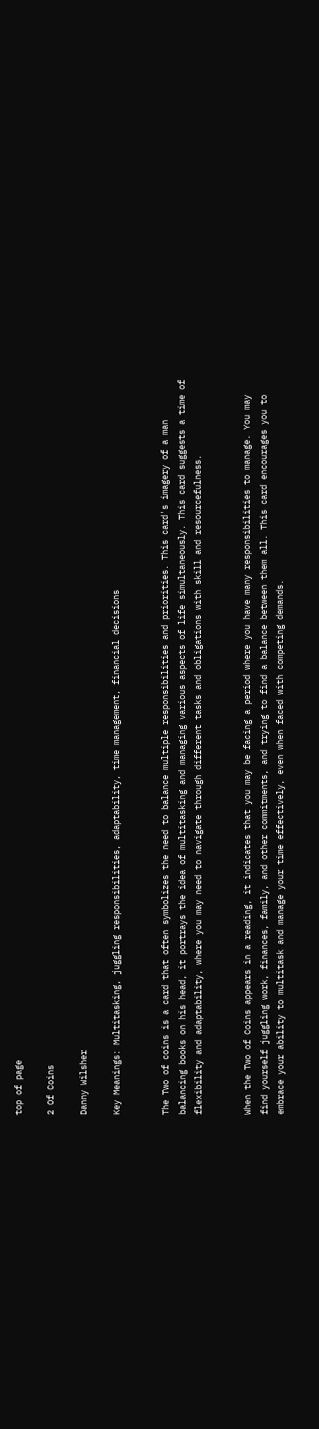top of page

2 Of Coins

Danny Wilsher

Key Meanings: Multitasking, juggling responsibilities, adaptability, time management, financial decisions


The Two of coins is a card that often symbolizes the need to balance multiple responsibilities and priorities. This card's imagery of a man balancing books on his head, it portrays the idea of multitasking and managing various aspects of life simultaneously. This card suggests a time of flexibility and adaptability, where you may need to navigate through different tasks and obligations with skill and resourcefulness.


When the Two of Coins appears in a reading, it indicates that you may be facing a period where you have many responsibilities to manage. You may find yourself juggling work, finances, family, and other commitments, and trying to find a balance between them all. This card encourages you to embrace your ability to multitask and manage your time effectively, even when faced with competing demands.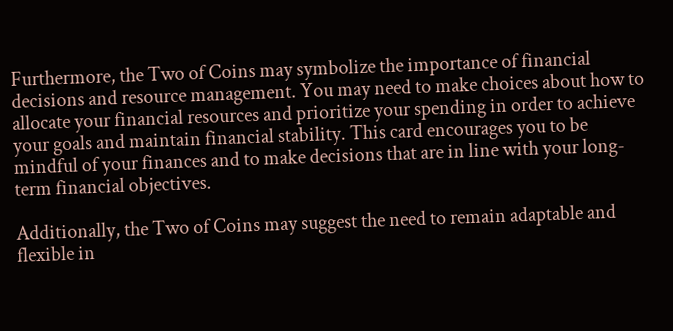Furthermore, the Two of Coins may symbolize the importance of financial decisions and resource management. You may need to make choices about how to allocate your financial resources and prioritize your spending in order to achieve your goals and maintain financial stability. This card encourages you to be mindful of your finances and to make decisions that are in line with your long-term financial objectives.

Additionally, the Two of Coins may suggest the need to remain adaptable and flexible in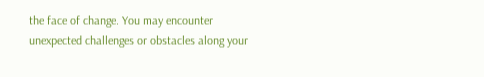the face of change. You may encounter unexpected challenges or obstacles along your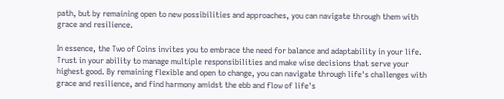path, but by remaining open to new possibilities and approaches, you can navigate through them with grace and resilience.

In essence, the Two of Coins invites you to embrace the need for balance and adaptability in your life. Trust in your ability to manage multiple responsibilities and make wise decisions that serve your highest good. By remaining flexible and open to change, you can navigate through life's challenges with grace and resilience, and find harmony amidst the ebb and flow of life's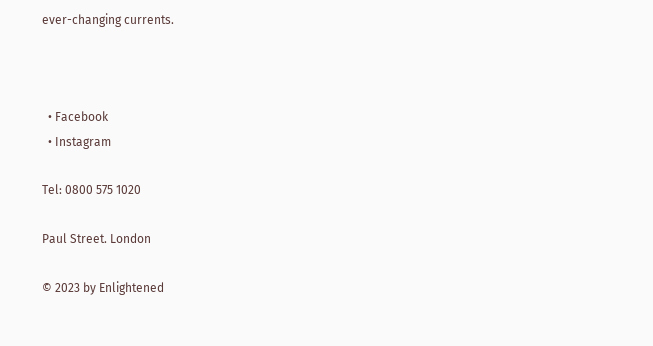ever-changing currents.



  • Facebook
  • Instagram

Tel: 0800 575 1020

Paul Street. London

© 2023 by Enlightened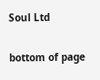Soul Ltd

bottom of page